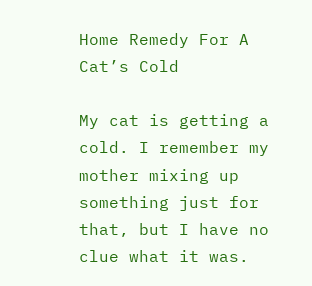Home Remedy For A Cat’s Cold

My cat is getting a cold. I remember my mother mixing up something just for that, but I have no clue what it was.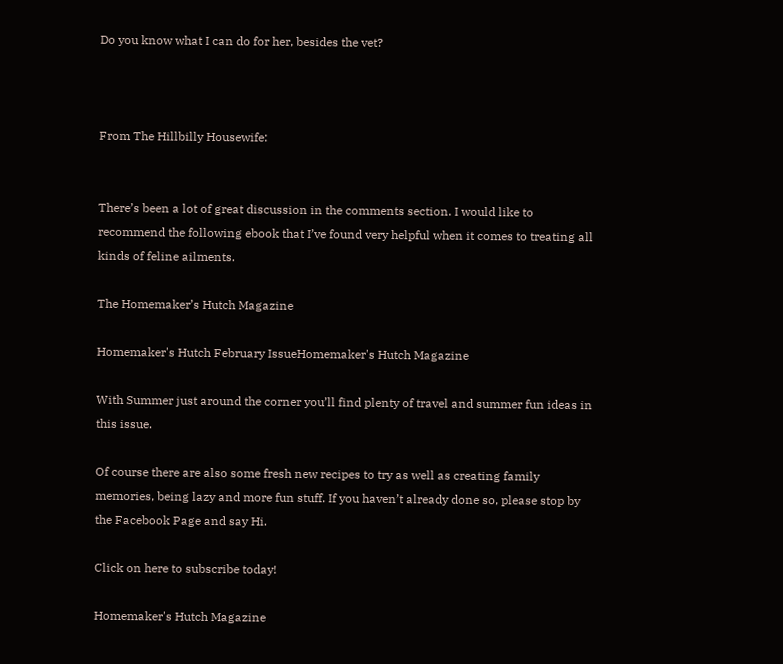Do you know what I can do for her, besides the vet?



From The Hillbilly Housewife:


There’s been a lot of great discussion in the comments section. I would like to recommend the following ebook that I’ve found very helpful when it comes to treating all kinds of feline ailments.

The Homemaker’s Hutch Magazine

Homemaker's Hutch February IssueHomemaker's Hutch Magazine

With Summer just around the corner you’ll find plenty of travel and summer fun ideas in this issue.

Of course there are also some fresh new recipes to try as well as creating family memories, being lazy and more fun stuff. If you haven’t already done so, please stop by the Facebook Page and say Hi.

Click on here to subscribe today!

Homemaker's Hutch Magazine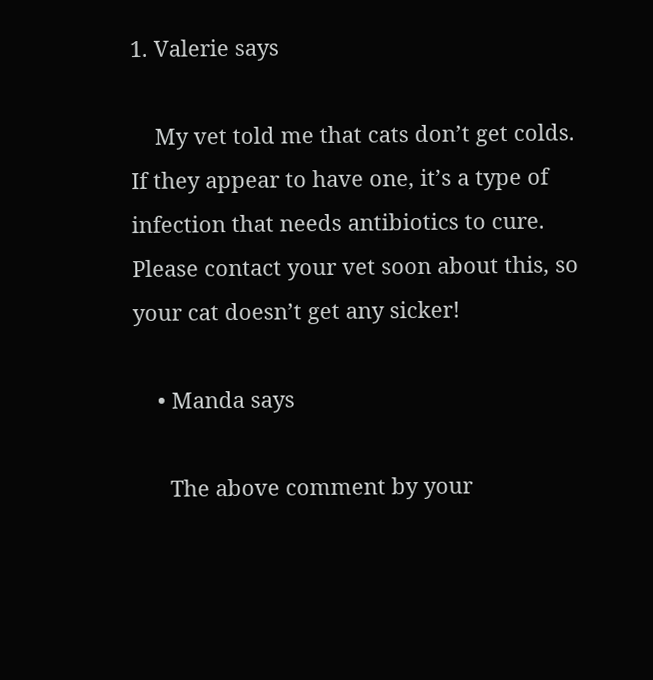1. Valerie says

    My vet told me that cats don’t get colds. If they appear to have one, it’s a type of infection that needs antibiotics to cure. Please contact your vet soon about this, so your cat doesn’t get any sicker!

    • Manda says

      The above comment by your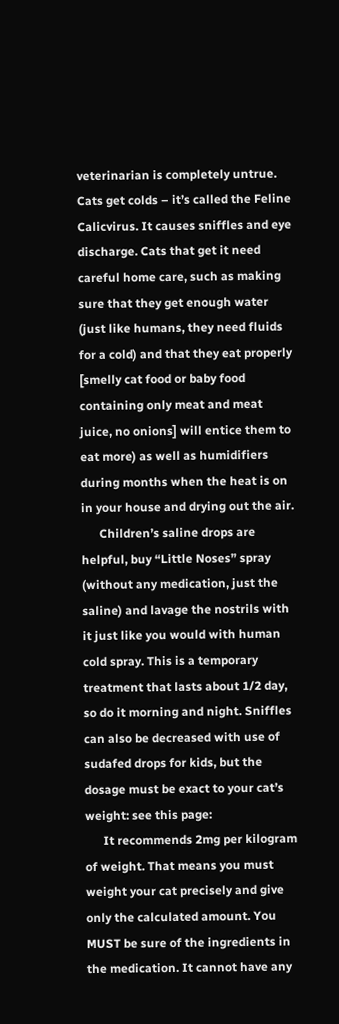veterinarian is completely untrue. Cats get colds – it’s called the Feline Calicvirus. It causes sniffles and eye discharge. Cats that get it need careful home care, such as making sure that they get enough water (just like humans, they need fluids for a cold) and that they eat properly [smelly cat food or baby food containing only meat and meat juice, no onions] will entice them to eat more) as well as humidifiers during months when the heat is on in your house and drying out the air.
      Children’s saline drops are helpful, buy “Little Noses” spray (without any medication, just the saline) and lavage the nostrils with it just like you would with human cold spray. This is a temporary treatment that lasts about 1/2 day, so do it morning and night. Sniffles can also be decreased with use of sudafed drops for kids, but the dosage must be exact to your cat’s weight: see this page:
      It recommends 2mg per kilogram of weight. That means you must weight your cat precisely and give only the calculated amount. You MUST be sure of the ingredients in the medication. It cannot have any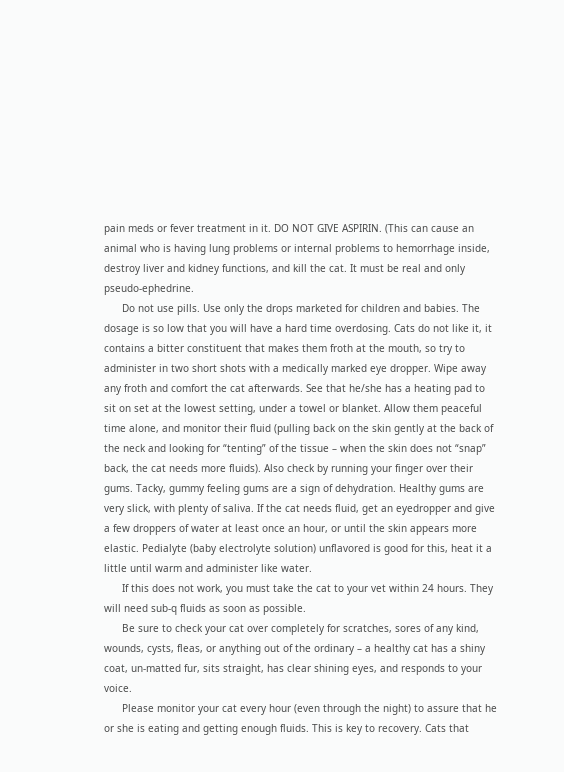pain meds or fever treatment in it. DO NOT GIVE ASPIRIN. (This can cause an animal who is having lung problems or internal problems to hemorrhage inside, destroy liver and kidney functions, and kill the cat. It must be real and only pseudo-ephedrine.
      Do not use pills. Use only the drops marketed for children and babies. The dosage is so low that you will have a hard time overdosing. Cats do not like it, it contains a bitter constituent that makes them froth at the mouth, so try to administer in two short shots with a medically marked eye dropper. Wipe away any froth and comfort the cat afterwards. See that he/she has a heating pad to sit on set at the lowest setting, under a towel or blanket. Allow them peaceful time alone, and monitor their fluid (pulling back on the skin gently at the back of the neck and looking for “tenting” of the tissue – when the skin does not “snap” back, the cat needs more fluids). Also check by running your finger over their gums. Tacky, gummy feeling gums are a sign of dehydration. Healthy gums are very slick, with plenty of saliva. If the cat needs fluid, get an eyedropper and give a few droppers of water at least once an hour, or until the skin appears more elastic. Pedialyte (baby electrolyte solution) unflavored is good for this, heat it a little until warm and administer like water.
      If this does not work, you must take the cat to your vet within 24 hours. They will need sub-q fluids as soon as possible.
      Be sure to check your cat over completely for scratches, sores of any kind, wounds, cysts, fleas, or anything out of the ordinary – a healthy cat has a shiny coat, un-matted fur, sits straight, has clear shining eyes, and responds to your voice.
      Please monitor your cat every hour (even through the night) to assure that he or she is eating and getting enough fluids. This is key to recovery. Cats that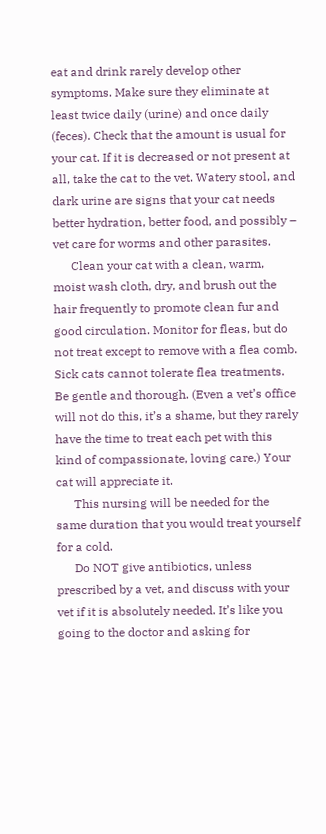eat and drink rarely develop other symptoms. Make sure they eliminate at least twice daily (urine) and once daily (feces). Check that the amount is usual for your cat. If it is decreased or not present at all, take the cat to the vet. Watery stool, and dark urine are signs that your cat needs better hydration, better food, and possibly – vet care for worms and other parasites.
      Clean your cat with a clean, warm, moist wash cloth, dry, and brush out the hair frequently to promote clean fur and good circulation. Monitor for fleas, but do not treat except to remove with a flea comb. Sick cats cannot tolerate flea treatments. Be gentle and thorough. (Even a vet’s office will not do this, it’s a shame, but they rarely have the time to treat each pet with this kind of compassionate, loving care.) Your cat will appreciate it.
      This nursing will be needed for the same duration that you would treat yourself for a cold.
      Do NOT give antibiotics, unless prescribed by a vet, and discuss with your vet if it is absolutely needed. It’s like you going to the doctor and asking for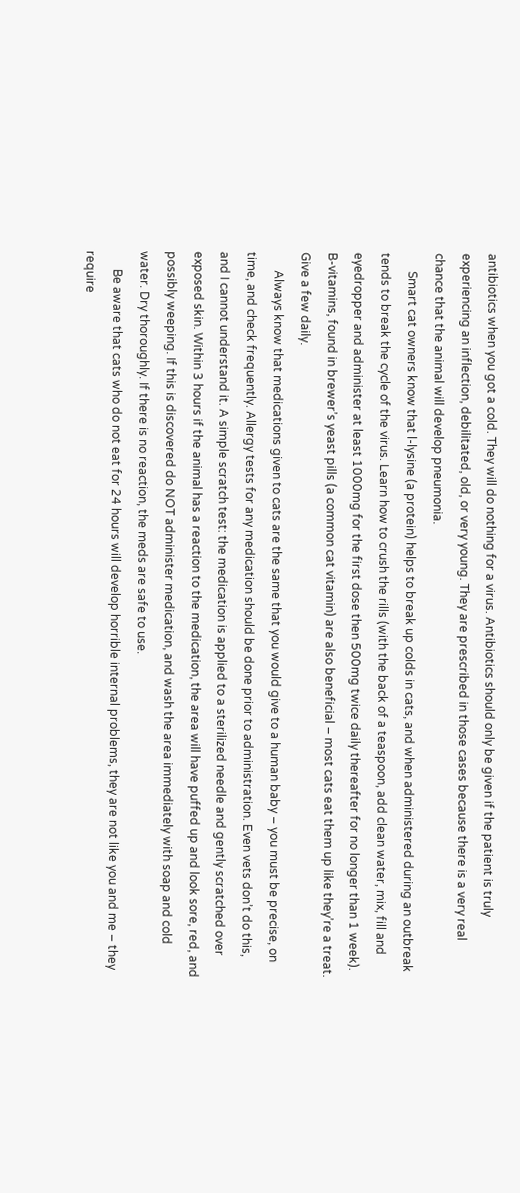antibiotics when you got a cold. They will do nothing for a virus. Antibiotics should only be given if the patient is truly experiencing an inflection, debilitated, old, or very young. They are prescribed in those cases because there is a very real chance that the animal will develop pneumonia.
      Smart cat owners know that l-lysine (a protein) helps to break up colds in cats, and when administered during an outbreak tends to break the cycle of the virus. Learn how to crush the rills (with the back of a teaspoon, add clean water, mix, fill and eyedropper and administer at least 1000mg for the first dose then 500mg twice daily thereafter for no longer than 1 week). B-vitamins, found in brewer’s yeast pills (a common cat vitamin) are also beneficial – most cats eat them up like they’re a treat. Give a few daily.
      Always know that medications given to cats are the same that you would give to a human baby – you must be precise, on time, and check frequently. Allergy tests for any medication should be done prior to administration. Even vets don’t do this, and I cannot understand it. A simple scratch test: the medication is applied to a sterilized needle and gently scratched over exposed skin. Within 3 hours if the animal has a reaction to the medication, the area will have puffed up and look sore, red, and possibly weeping. If this is discovered do NOT administer medication, and wash the area immediately with soap and cold water. Dry thoroughly. If there is no reaction, the meds are safe to use.
      Be aware that cats who do not eat for 24 hours will develop horrible internal problems, they are not like you and me – they require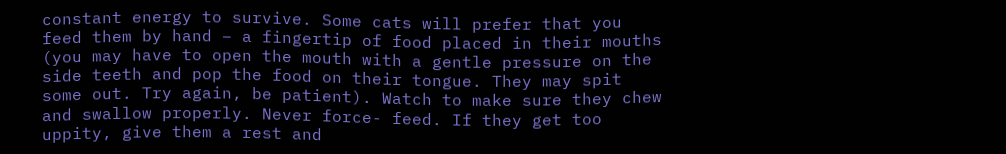constant energy to survive. Some cats will prefer that you feed them by hand – a fingertip of food placed in their mouths (you may have to open the mouth with a gentle pressure on the side teeth and pop the food on their tongue. They may spit some out. Try again, be patient). Watch to make sure they chew and swallow properly. Never force- feed. If they get too uppity, give them a rest and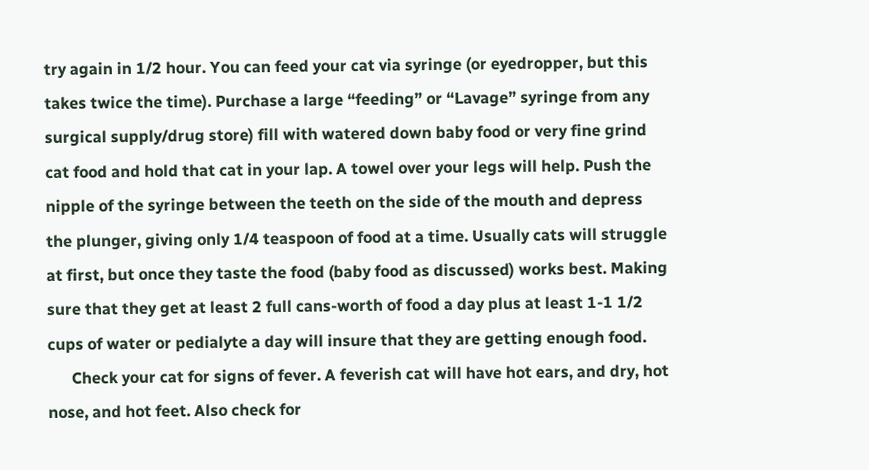try again in 1/2 hour. You can feed your cat via syringe (or eyedropper, but this takes twice the time). Purchase a large “feeding” or “Lavage” syringe from any surgical supply/drug store) fill with watered down baby food or very fine grind cat food and hold that cat in your lap. A towel over your legs will help. Push the nipple of the syringe between the teeth on the side of the mouth and depress the plunger, giving only 1/4 teaspoon of food at a time. Usually cats will struggle at first, but once they taste the food (baby food as discussed) works best. Making sure that they get at least 2 full cans-worth of food a day plus at least 1-1 1/2 cups of water or pedialyte a day will insure that they are getting enough food.
      Check your cat for signs of fever. A feverish cat will have hot ears, and dry, hot nose, and hot feet. Also check for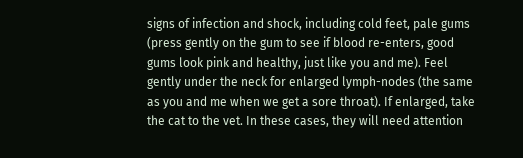signs of infection and shock, including cold feet, pale gums (press gently on the gum to see if blood re-enters, good gums look pink and healthy, just like you and me). Feel gently under the neck for enlarged lymph-nodes (the same as you and me when we get a sore throat). If enlarged, take the cat to the vet. In these cases, they will need attention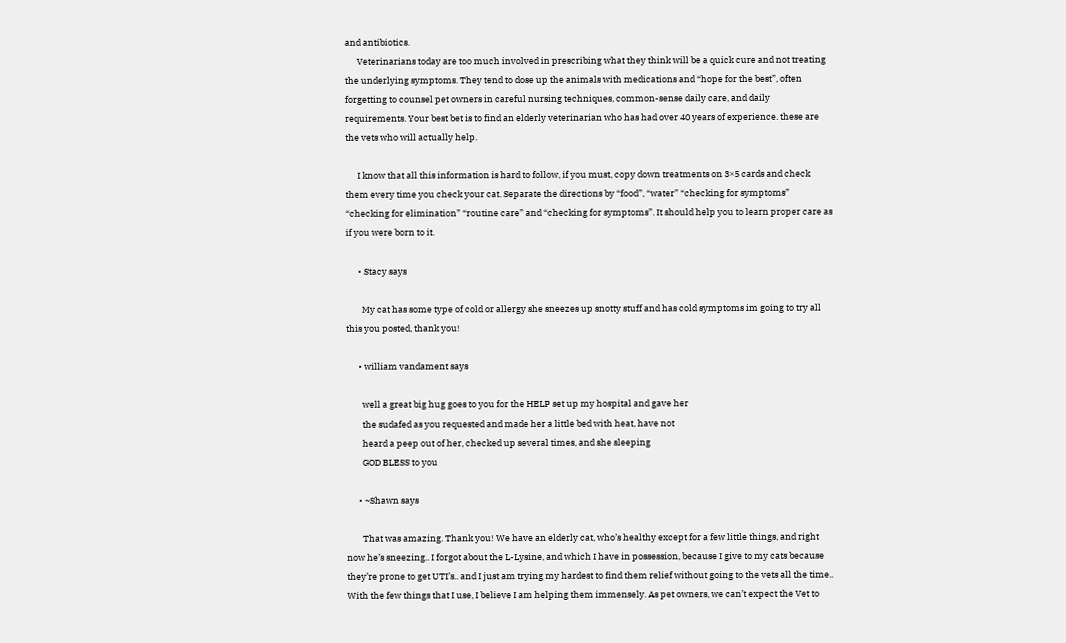and antibiotics.
      Veterinarians today are too much involved in prescribing what they think will be a quick cure and not treating the underlying symptoms. They tend to dose up the animals with medications and “hope for the best”, often forgetting to counsel pet owners in careful nursing techniques, common-sense daily care, and daily requirements. Your best bet is to find an elderly veterinarian who has had over 40 years of experience. these are the vets who will actually help.

      I know that all this information is hard to follow, if you must, copy down treatments on 3×5 cards and check them every time you check your cat. Separate the directions by “food”, “water” “checking for symptoms” “checking for elimination” “routine care” and “checking for symptoms”. It should help you to learn proper care as if you were born to it.

      • Stacy says

        My cat has some type of cold or allergy she sneezes up snotty stuff and has cold symptoms im going to try all this you posted, thank you!

      • william vandament says

        well a great big hug goes to you for the HELP set up my hospital and gave her
        the sudafed as you requested and made her a little bed with heat, have not
        heard a peep out of her, checked up several times, and she sleeping
        GOD BLESS to you

      • ~Shawn says

        That was amazing. Thank you! We have an elderly cat, who’s healthy except for a few little things, and right now he’s sneezing.. I forgot about the L-Lysine, and which I have in possession, because I give to my cats because they’re prone to get UTI’s.. and I just am trying my hardest to find them relief without going to the vets all the time.. With the few things that I use, I believe I am helping them immensely. As pet owners, we can’t expect the Vet to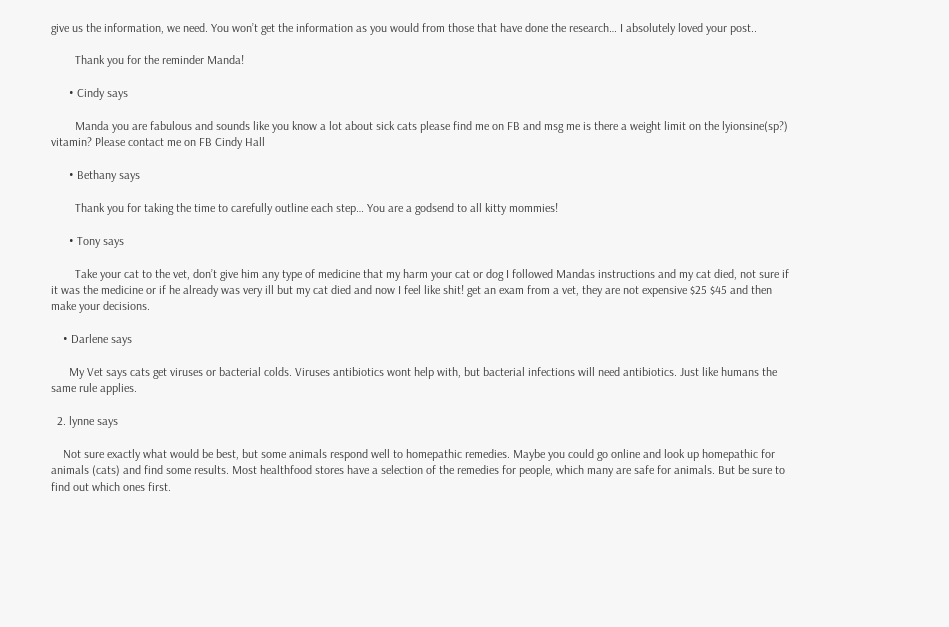give us the information, we need. You won’t get the information as you would from those that have done the research… I absolutely loved your post..

        Thank you for the reminder Manda!

      • Cindy says

        Manda you are fabulous and sounds like you know a lot about sick cats please find me on FB and msg me is there a weight limit on the lyionsine(sp?) vitamin? Please contact me on FB Cindy Hall

      • Bethany says

        Thank you for taking the time to carefully outline each step… You are a godsend to all kitty mommies!

      • Tony says

        Take your cat to the vet, don’t give him any type of medicine that my harm your cat or dog I followed Mandas instructions and my cat died, not sure if it was the medicine or if he already was very ill but my cat died and now I feel like shit! get an exam from a vet, they are not expensive $25 $45 and then make your decisions.

    • Darlene says

      My Vet says cats get viruses or bacterial colds. Viruses antibiotics wont help with, but bacterial infections will need antibiotics. Just like humans the same rule applies.

  2. lynne says

    Not sure exactly what would be best, but some animals respond well to homepathic remedies. Maybe you could go online and look up homepathic for animals (cats) and find some results. Most healthfood stores have a selection of the remedies for people, which many are safe for animals. But be sure to find out which ones first.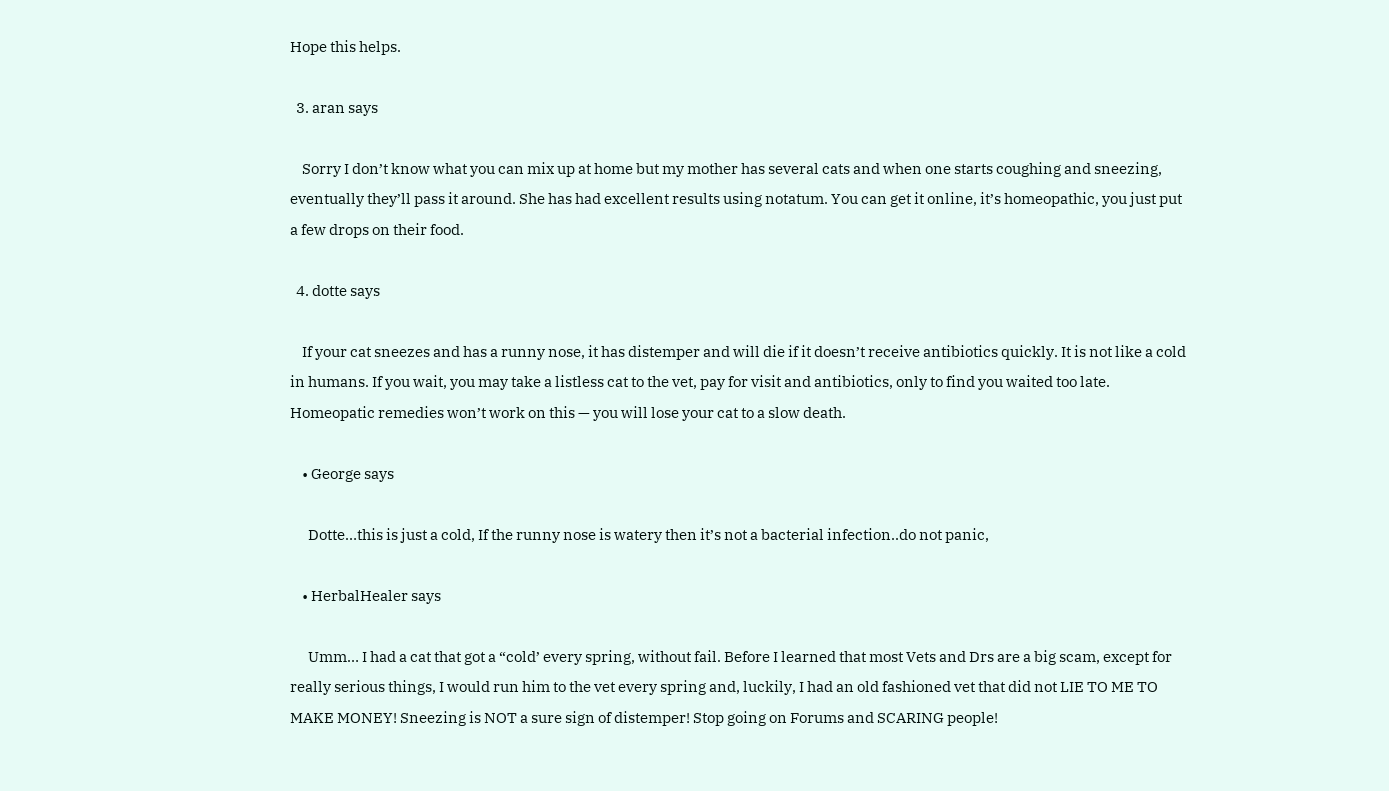Hope this helps.

  3. aran says

    Sorry I don’t know what you can mix up at home but my mother has several cats and when one starts coughing and sneezing, eventually they’ll pass it around. She has had excellent results using notatum. You can get it online, it’s homeopathic, you just put a few drops on their food.

  4. dotte says

    If your cat sneezes and has a runny nose, it has distemper and will die if it doesn’t receive antibiotics quickly. It is not like a cold in humans. If you wait, you may take a listless cat to the vet, pay for visit and antibiotics, only to find you waited too late. Homeopatic remedies won’t work on this — you will lose your cat to a slow death.

    • George says

      Dotte…this is just a cold, If the runny nose is watery then it’s not a bacterial infection..do not panic,

    • HerbalHealer says

      Umm… I had a cat that got a “cold’ every spring, without fail. Before I learned that most Vets and Drs are a big scam, except for really serious things, I would run him to the vet every spring and, luckily, I had an old fashioned vet that did not LIE TO ME TO MAKE MONEY! Sneezing is NOT a sure sign of distemper! Stop going on Forums and SCARING people!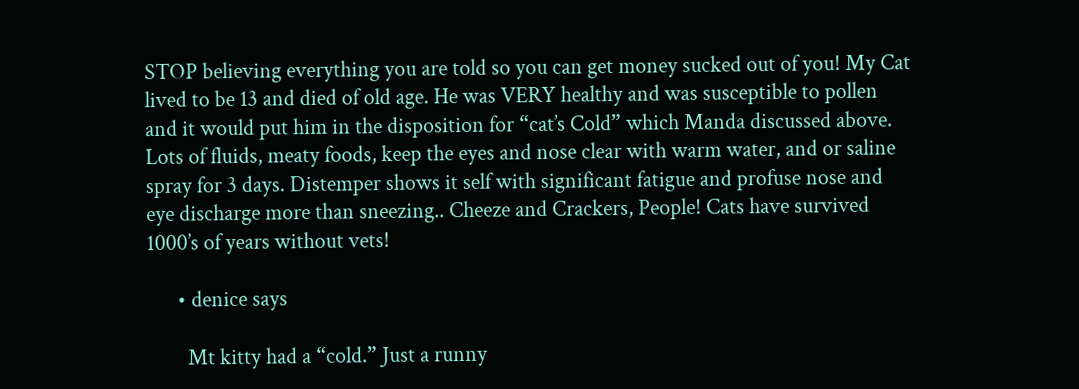STOP believing everything you are told so you can get money sucked out of you! My Cat lived to be 13 and died of old age. He was VERY healthy and was susceptible to pollen and it would put him in the disposition for “cat’s Cold” which Manda discussed above. Lots of fluids, meaty foods, keep the eyes and nose clear with warm water, and or saline spray for 3 days. Distemper shows it self with significant fatigue and profuse nose and eye discharge more than sneezing.. Cheeze and Crackers, People! Cats have survived 1000’s of years without vets!

      • denice says

        Mt kitty had a “cold.” Just a runny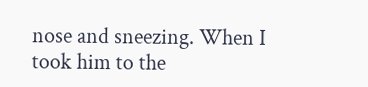nose and sneezing. When I took him to the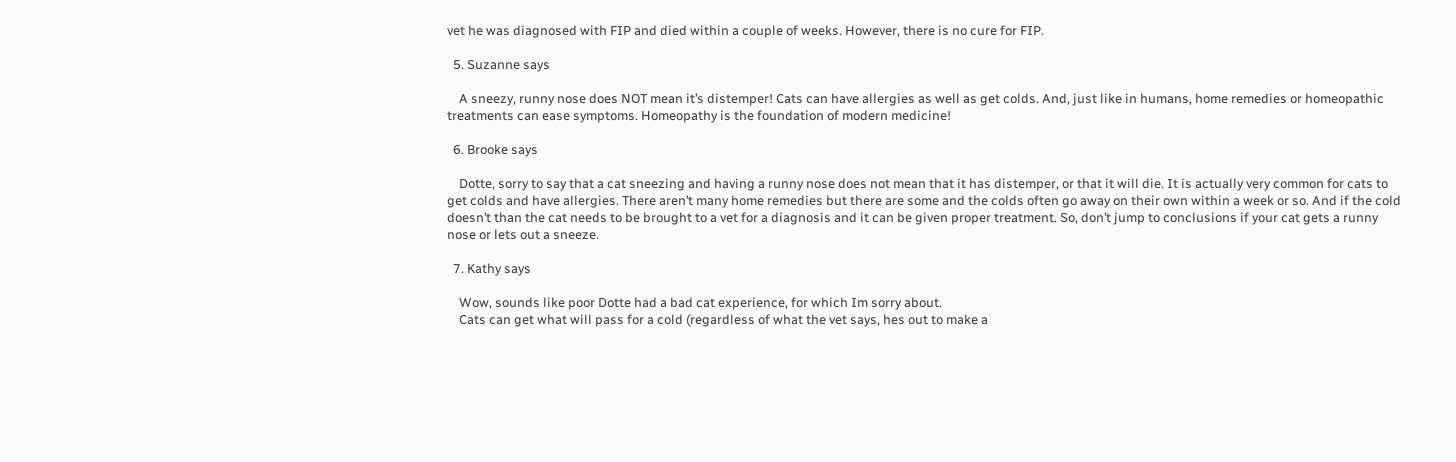vet he was diagnosed with FIP and died within a couple of weeks. However, there is no cure for FIP.

  5. Suzanne says

    A sneezy, runny nose does NOT mean it’s distemper! Cats can have allergies as well as get colds. And, just like in humans, home remedies or homeopathic treatments can ease symptoms. Homeopathy is the foundation of modern medicine!

  6. Brooke says

    Dotte, sorry to say that a cat sneezing and having a runny nose does not mean that it has distemper, or that it will die. It is actually very common for cats to get colds and have allergies. There aren’t many home remedies but there are some and the colds often go away on their own within a week or so. And if the cold doesn’t than the cat needs to be brought to a vet for a diagnosis and it can be given proper treatment. So, don’t jump to conclusions if your cat gets a runny nose or lets out a sneeze.

  7. Kathy says

    Wow, sounds like poor Dotte had a bad cat experience, for which Im sorry about.
    Cats can get what will pass for a cold (regardless of what the vet says, hes out to make a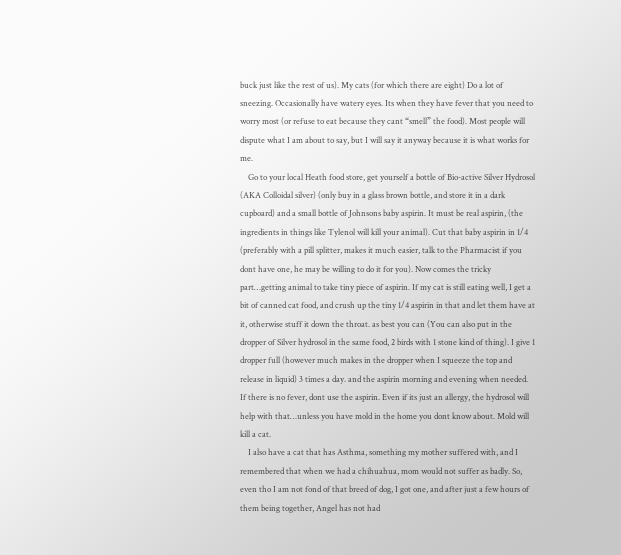buck just like the rest of us). My cats (for which there are eight) Do a lot of sneezing. Occasionally have watery eyes. Its when they have fever that you need to worry most (or refuse to eat because they cant “smell” the food). Most people will dispute what I am about to say, but I will say it anyway because it is what works for me.
    Go to your local Heath food store, get yourself a bottle of Bio-active Silver Hydrosol (AKA Colloidal silver) (only buy in a glass brown bottle, and store it in a dark cupboard) and a small bottle of Johnsons baby aspirin. It must be real aspirin, (the ingredients in things like Tylenol will kill your animal). Cut that baby aspirin in 1/4 (preferably with a pill splitter, makes it much easier, talk to the Pharmacist if you dont have one, he may be willing to do it for you). Now comes the tricky part…getting animal to take tiny piece of aspirin. If my cat is still eating well, I get a bit of canned cat food, and crush up the tiny 1/4 aspirin in that and let them have at it, otherwise stuff it down the throat. as best you can (You can also put in the dropper of Silver hydrosol in the same food, 2 birds with 1 stone kind of thing). I give 1 dropper full (however much makes in the dropper when I squeeze the top and release in liquid) 3 times a day. and the aspirin morning and evening when needed. If there is no fever, dont use the aspirin. Even if its just an allergy, the hydrosol will help with that…unless you have mold in the home you dont know about. Mold will kill a cat.
    I also have a cat that has Asthma, something my mother suffered with, and I remembered that when we had a chihuahua, mom would not suffer as badly. So, even tho I am not fond of that breed of dog, I got one, and after just a few hours of them being together, Angel has not had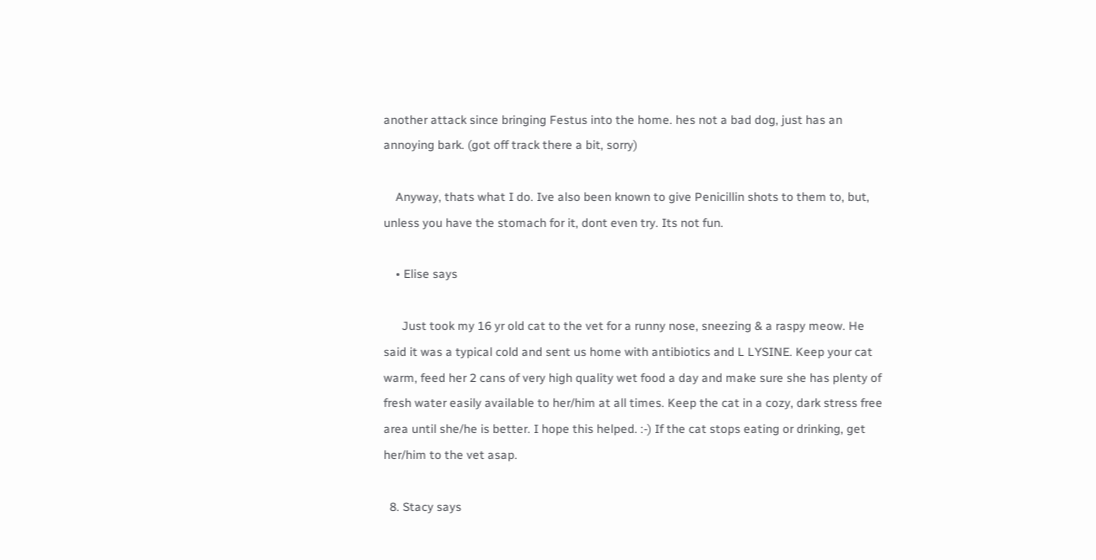another attack since bringing Festus into the home. hes not a bad dog, just has an annoying bark. (got off track there a bit, sorry)

    Anyway, thats what I do. Ive also been known to give Penicillin shots to them to, but, unless you have the stomach for it, dont even try. Its not fun.

    • Elise says

      Just took my 16 yr old cat to the vet for a runny nose, sneezing & a raspy meow. He said it was a typical cold and sent us home with antibiotics and L LYSINE. Keep your cat warm, feed her 2 cans of very high quality wet food a day and make sure she has plenty of fresh water easily available to her/him at all times. Keep the cat in a cozy, dark stress free area until she/he is better. I hope this helped. :-) If the cat stops eating or drinking, get her/him to the vet asap.

  8. Stacy says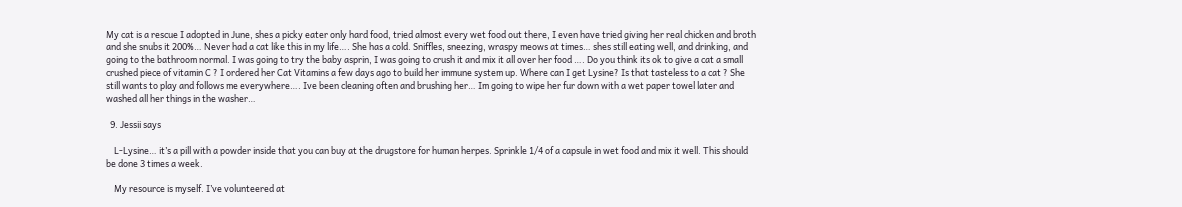My cat is a rescue I adopted in June, shes a picky eater only hard food, tried almost every wet food out there, I even have tried giving her real chicken and broth and she snubs it 200%… Never had a cat like this in my life…. She has a cold. Sniffles, sneezing, wraspy meows at times… shes still eating well, and drinking, and going to the bathroom normal. I was going to try the baby asprin, I was going to crush it and mix it all over her food …. Do you think its ok to give a cat a small crushed piece of vitamin C ? I ordered her Cat Vitamins a few days ago to build her immune system up. Where can I get Lysine? Is that tasteless to a cat ? She still wants to play and follows me everywhere…. Ive been cleaning often and brushing her… Im going to wipe her fur down with a wet paper towel later and washed all her things in the washer…

  9. Jessii says

    L-Lysine… it’s a pill with a powder inside that you can buy at the drugstore for human herpes. Sprinkle 1/4 of a capsule in wet food and mix it well. This should be done 3 times a week.

    My resource is myself. I’ve volunteered at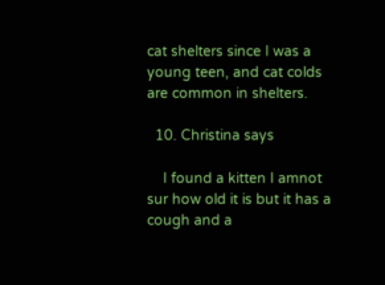cat shelters since I was a young teen, and cat colds are common in shelters.

  10. Christina says

    I found a kitten I amnot sur how old it is but it has a cough and a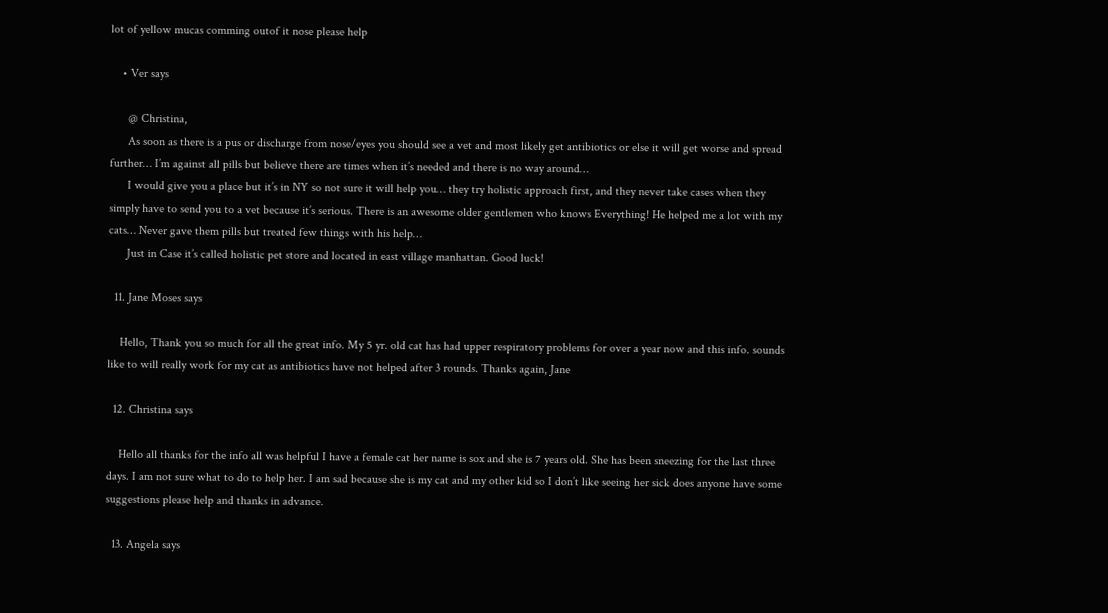lot of yellow mucas comming outof it nose please help

    • Ver says

      @ Christina,
      As soon as there is a pus or discharge from nose/eyes you should see a vet and most likely get antibiotics or else it will get worse and spread further… I’m against all pills but believe there are times when it’s needed and there is no way around…
      I would give you a place but it’s in NY so not sure it will help you… they try holistic approach first, and they never take cases when they simply have to send you to a vet because it’s serious. There is an awesome older gentlemen who knows Everything! He helped me a lot with my cats… Never gave them pills but treated few things with his help…
      Just in Case it’s called holistic pet store and located in east village manhattan. Good luck!

  11. Jane Moses says

    Hello, Thank you so much for all the great info. My 5 yr. old cat has had upper respiratory problems for over a year now and this info. sounds like to will really work for my cat as antibiotics have not helped after 3 rounds. Thanks again, Jane

  12. Christina says

    Hello all thanks for the info all was helpful I have a female cat her name is sox and she is 7 years old. She has been sneezing for the last three days. I am not sure what to do to help her. I am sad because she is my cat and my other kid so I don’t like seeing her sick does anyone have some suggestions please help and thanks in advance.

  13. Angela says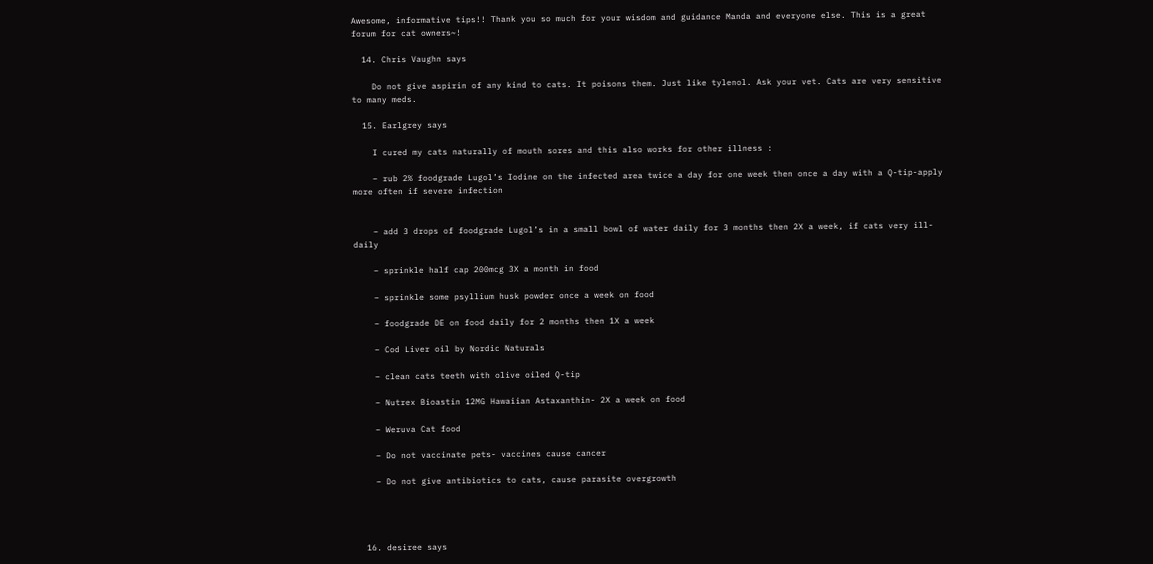Awesome, informative tips!! Thank you so much for your wisdom and guidance Manda and everyone else. This is a great forum for cat owners~!

  14. Chris Vaughn says

    Do not give aspirin of any kind to cats. It poisons them. Just like tylenol. Ask your vet. Cats are very sensitive to many meds.

  15. Earlgrey says

    I cured my cats naturally of mouth sores and this also works for other illness :

    – rub 2% foodgrade Lugol’s Iodine on the infected area twice a day for one week then once a day with a Q-tip-apply more often if severe infection


    – add 3 drops of foodgrade Lugol’s in a small bowl of water daily for 3 months then 2X a week, if cats very ill- daily

    – sprinkle half cap 200mcg 3X a month in food

    – sprinkle some psyllium husk powder once a week on food

    – foodgrade DE on food daily for 2 months then 1X a week

    – Cod Liver oil by Nordic Naturals

    – clean cats teeth with olive oiled Q-tip

    – Nutrex Bioastin 12MG Hawaiian Astaxanthin- 2X a week on food

    – Weruva Cat food

    – Do not vaccinate pets- vaccines cause cancer

    – Do not give antibiotics to cats, cause parasite overgrowth




  16. desiree says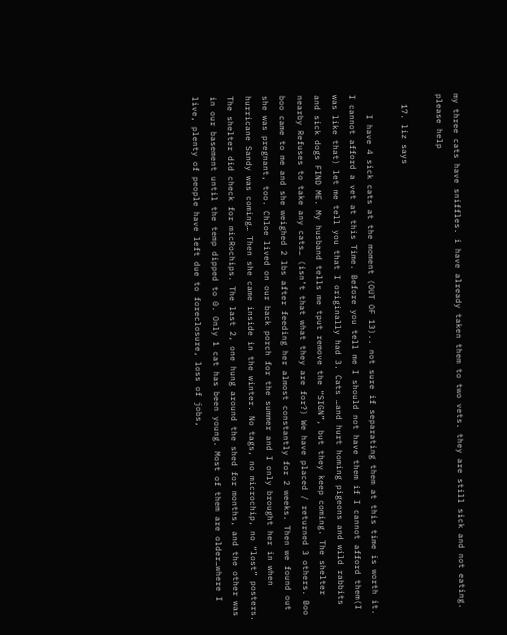my three cats have sniffles. i have already taken them to two vets. they are still sick and not eating. please help

  17. liz says

    I have 4 sick cats at the moment (OUT OF 13).. not sure if separating them at this time is worth it. I cannot afford a vet at this Time. Before you tell me I should not have them if I cannot afford them(I was like that) let me tell you that I originally had 3. Cats …and hurt homing pigeons and wild rabbits and sick dogs FIND ME. My husband tells me tput remove the “SIGN”, but they keep coming. The shelter nearby Refuses to take any cats… (isn’t that what they are for?) We have placed / returned 3 others. Boo boo came to me and she weighed 2 lbs after feeding her almost constantly for 2 weeks. Then we found out she was pregnant, too. Chloe lived on our back porch for the summer and I only brought her in when hurricane Sandy was coming… Then she came inside in the winter. No tags, no microchip, no “lost” posters. The shelter did check for micRochips. The last 2, one hung around the shed for months, and the other was in our basement until the temp dipped to 0. Only 1 cat has been young. Most of them are older…where I live, plenty of people have left due to foreclosure, loss of jobs,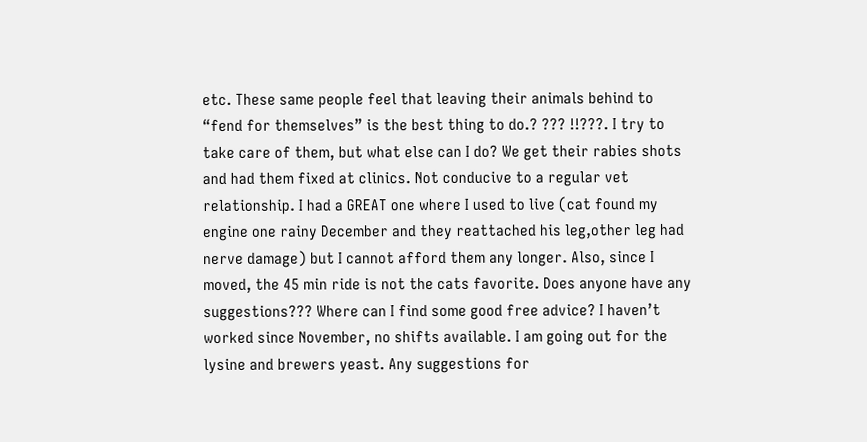etc. These same people feel that leaving their animals behind to “fend for themselves” is the best thing to do.? ??? !!???. I try to take care of them, but what else can I do? We get their rabies shots and had them fixed at clinics. Not conducive to a regular vet relationship. I had a GREAT one where I used to live (cat found my engine one rainy December and they reattached his leg,other leg had nerve damage) but I cannot afford them any longer. Also, since I moved, the 45 min ride is not the cats favorite. Does anyone have any suggestions??? Where can I find some good free advice? I haven’t worked since November, no shifts available. I am going out for the lysine and brewers yeast. Any suggestions for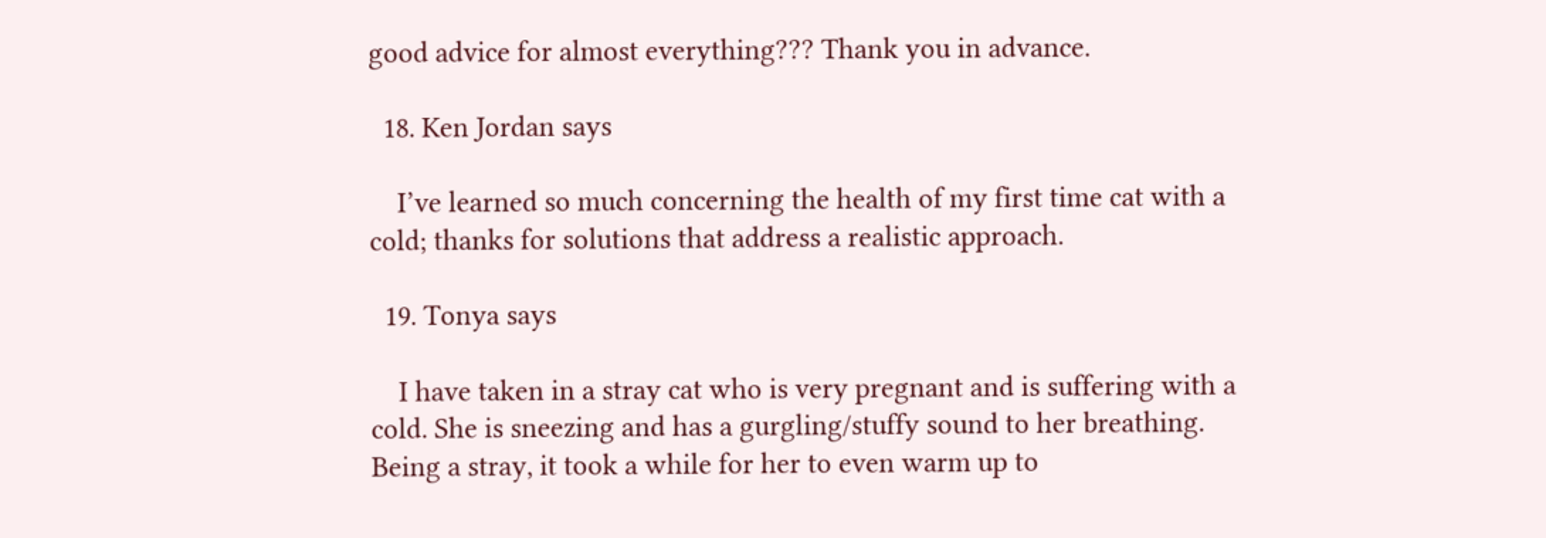good advice for almost everything??? Thank you in advance.

  18. Ken Jordan says

    I’ve learned so much concerning the health of my first time cat with a cold; thanks for solutions that address a realistic approach.

  19. Tonya says

    I have taken in a stray cat who is very pregnant and is suffering with a cold. She is sneezing and has a gurgling/stuffy sound to her breathing. Being a stray, it took a while for her to even warm up to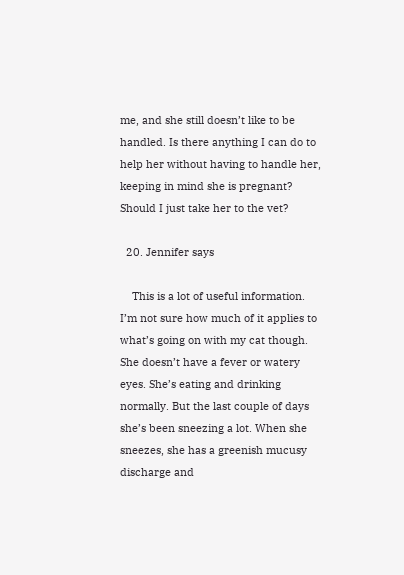me, and she still doesn’t like to be handled. Is there anything I can do to help her without having to handle her, keeping in mind she is pregnant? Should I just take her to the vet?

  20. Jennifer says

    This is a lot of useful information. I’m not sure how much of it applies to what’s going on with my cat though. She doesn’t have a fever or watery eyes. She’s eating and drinking normally. But the last couple of days she’s been sneezing a lot. When she sneezes, she has a greenish mucusy discharge and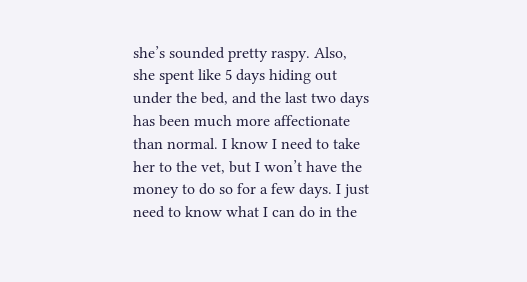she’s sounded pretty raspy. Also, she spent like 5 days hiding out under the bed, and the last two days has been much more affectionate than normal. I know I need to take her to the vet, but I won’t have the money to do so for a few days. I just need to know what I can do in the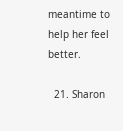meantime to help her feel better.

  21. Sharon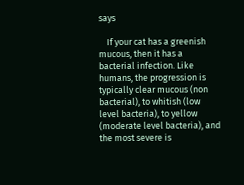says

    If your cat has a greenish mucous, then it has a bacterial infection. Like humans, the progression is typically clear mucous (non bacterial), to whitish (low level bacteria), to yellow (moderate level bacteria), and the most severe is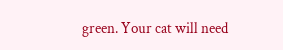green. Your cat will need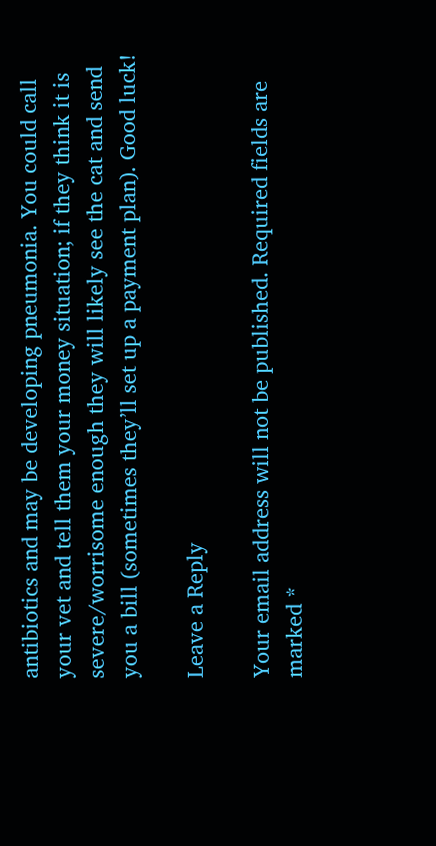antibiotics and may be developing pneumonia. You could call your vet and tell them your money situation; if they think it is severe/worrisome enough they will likely see the cat and send you a bill (sometimes they’ll set up a payment plan). Good luck!

Leave a Reply

Your email address will not be published. Required fields are marked *